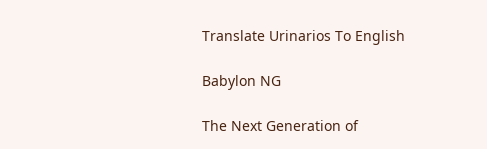Translate Urinarios To English

Babylon NG

The Next Generation of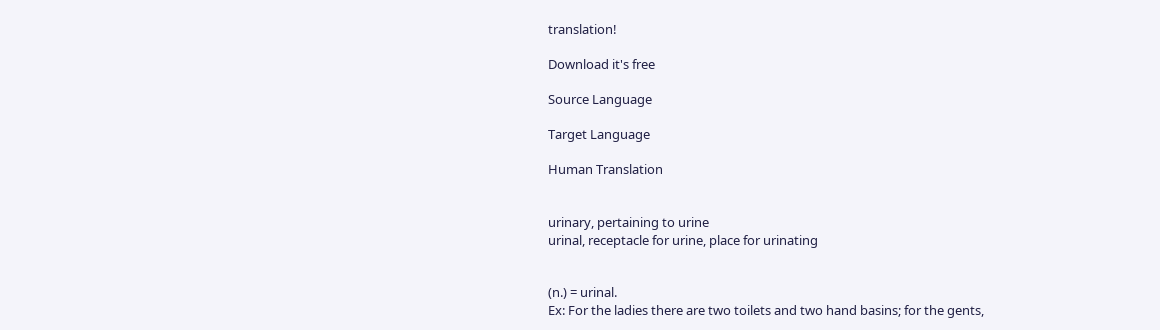translation!

Download it's free

Source Language

Target Language

Human Translation


urinary, pertaining to urine
urinal, receptacle for urine, place for urinating


(n.) = urinal.
Ex: For the ladies there are two toilets and two hand basins; for the gents,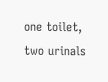one toilet, two urinals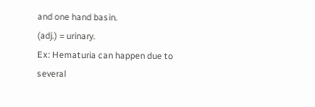and one hand basin.
(adj.) = urinary.
Ex: Hematuria can happen due to several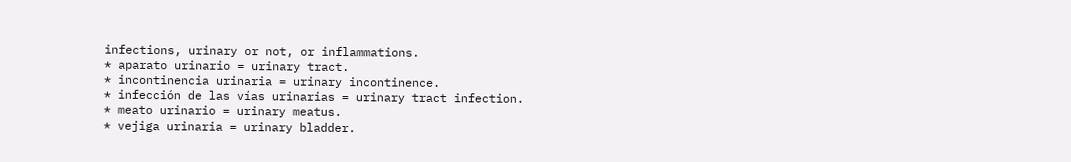infections, urinary or not, or inflammations.
* aparato urinario = urinary tract.
* incontinencia urinaria = urinary incontinence.
* infección de las vías urinarias = urinary tract infection.
* meato urinario = urinary meatus.
* vejiga urinaria = urinary bladder.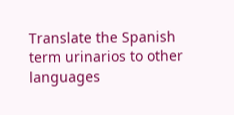Translate the Spanish term urinarios to other languages